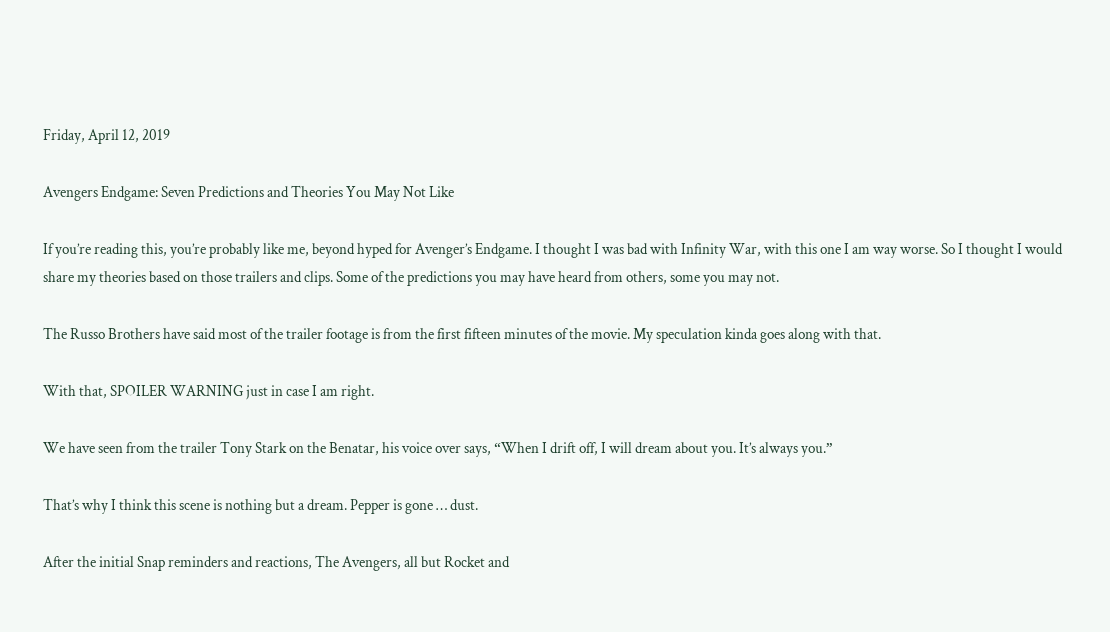Friday, April 12, 2019

Avengers Endgame: Seven Predictions and Theories You May Not Like

If you’re reading this, you’re probably like me, beyond hyped for Avenger’s Endgame. I thought I was bad with Infinity War, with this one I am way worse. So I thought I would share my theories based on those trailers and clips. Some of the predictions you may have heard from others, some you may not.

The Russo Brothers have said most of the trailer footage is from the first fifteen minutes of the movie. My speculation kinda goes along with that.

With that, SPOILER WARNING just in case I am right.

We have seen from the trailer Tony Stark on the Benatar, his voice over says, “When I drift off, I will dream about you. It’s always you.”

That’s why I think this scene is nothing but a dream. Pepper is gone … dust.

After the initial Snap reminders and reactions, The Avengers, all but Rocket and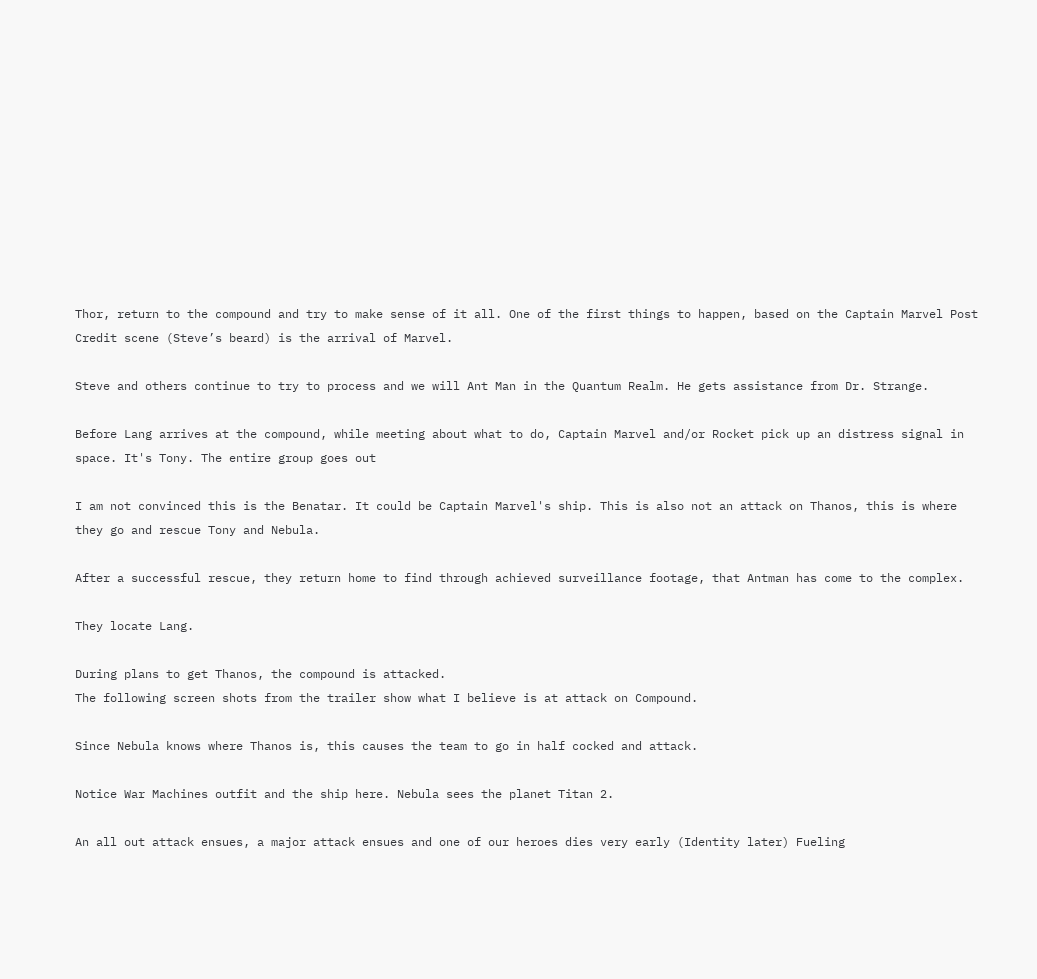Thor, return to the compound and try to make sense of it all. One of the first things to happen, based on the Captain Marvel Post Credit scene (Steve’s beard) is the arrival of Marvel.

Steve and others continue to try to process and we will Ant Man in the Quantum Realm. He gets assistance from Dr. Strange.

Before Lang arrives at the compound, while meeting about what to do, Captain Marvel and/or Rocket pick up an distress signal in space. It's Tony. The entire group goes out

I am not convinced this is the Benatar. It could be Captain Marvel's ship. This is also not an attack on Thanos, this is where they go and rescue Tony and Nebula.

After a successful rescue, they return home to find through achieved surveillance footage, that Antman has come to the complex.

They locate Lang.

During plans to get Thanos, the compound is attacked.
The following screen shots from the trailer show what I believe is at attack on Compound.

Since Nebula knows where Thanos is, this causes the team to go in half cocked and attack.

Notice War Machines outfit and the ship here. Nebula sees the planet Titan 2.

An all out attack ensues, a major attack ensues and one of our heroes dies very early (Identity later) Fueling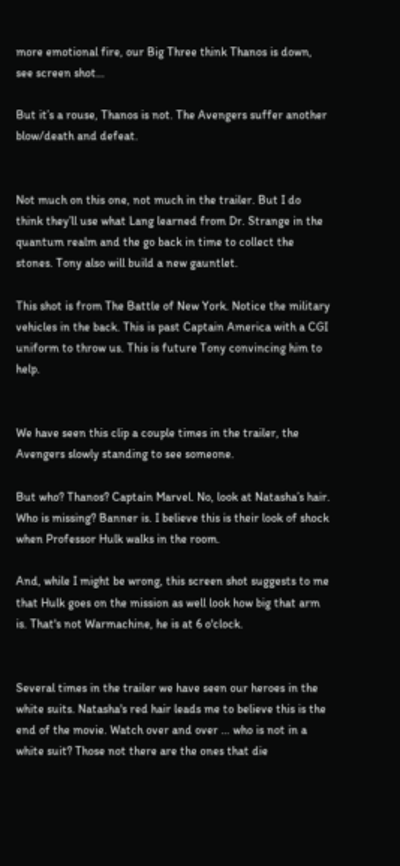more emotional fire, our Big Three think Thanos is down, see screen shot…

But it’s a rouse, Thanos is not. The Avengers suffer another blow/death and defeat.


Not much on this one, not much in the trailer. But I do think they’ll use what Lang learned from Dr. Strange in the quantum realm and the go back in time to collect the stones. Tony also will build a new gauntlet.

This shot is from The Battle of New York. Notice the military vehicles in the back. This is past Captain America with a CGI uniform to throw us. This is future Tony convincing him to help.


We have seen this clip a couple times in the trailer, the Avengers slowly standing to see someone.

But who? Thanos? Captain Marvel. No, look at Natasha’s hair. Who is missing? Banner is. I believe this is their look of shock when Professor Hulk walks in the room.

And, while I might be wrong, this screen shot suggests to me that Hulk goes on the mission as well look how big that arm is. That's not Warmachine, he is at 6 o'clock.


Several times in the trailer we have seen our heroes in the white suits. Natasha's red hair leads me to believe this is the end of the movie. Watch over and over … who is not in a white suit? Those not there are the ones that die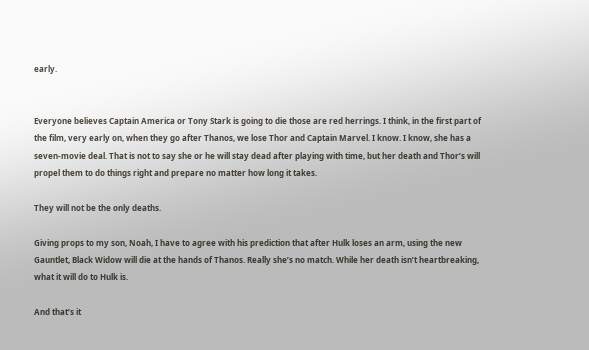early.


Everyone believes Captain America or Tony Stark is going to die those are red herrings. I think, in the first part of the film, very early on, when they go after Thanos, we lose Thor and Captain Marvel. I know. I know, she has a seven-movie deal. That is not to say she or he will stay dead after playing with time, but her death and Thor’s will propel them to do things right and prepare no matter how long it takes.

They will not be the only deaths.

Giving props to my son, Noah, I have to agree with his prediction that after Hulk loses an arm, using the new Gauntlet, Black Widow will die at the hands of Thanos. Really she’s no match. While her death isn’t heartbreaking, what it will do to Hulk is.

And that’s it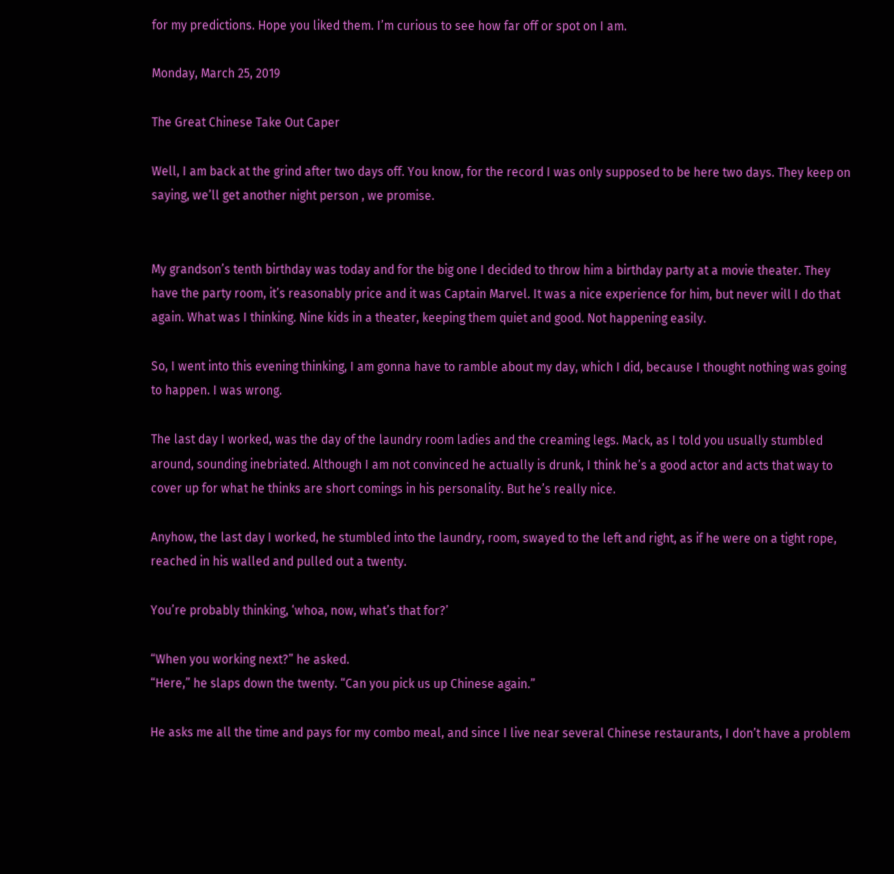for my predictions. Hope you liked them. I’m curious to see how far off or spot on I am.

Monday, March 25, 2019

The Great Chinese Take Out Caper

Well, I am back at the grind after two days off. You know, for the record I was only supposed to be here two days. They keep on saying, we’ll get another night person , we promise.


My grandson’s tenth birthday was today and for the big one I decided to throw him a birthday party at a movie theater. They have the party room, it’s reasonably price and it was Captain Marvel. It was a nice experience for him, but never will I do that again. What was I thinking. Nine kids in a theater, keeping them quiet and good. Not happening easily.

So, I went into this evening thinking, I am gonna have to ramble about my day, which I did, because I thought nothing was going to happen. I was wrong.

The last day I worked, was the day of the laundry room ladies and the creaming legs. Mack, as I told you usually stumbled around, sounding inebriated. Although I am not convinced he actually is drunk, I think he’s a good actor and acts that way to cover up for what he thinks are short comings in his personality. But he’s really nice.

Anyhow, the last day I worked, he stumbled into the laundry, room, swayed to the left and right, as if he were on a tight rope, reached in his walled and pulled out a twenty.

You’re probably thinking, ‘whoa, now, what’s that for?’

“When you working next?” he asked.
“Here,” he slaps down the twenty. “Can you pick us up Chinese again.”

He asks me all the time and pays for my combo meal, and since I live near several Chinese restaurants, I don’t have a problem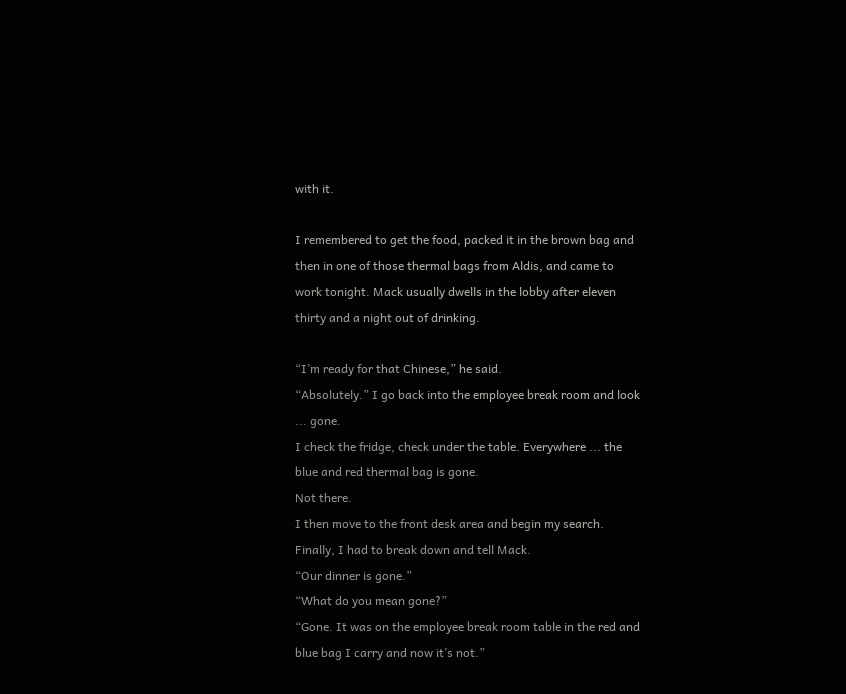with it.

I remembered to get the food, packed it in the brown bag and then in one of those thermal bags from Aldis, and came to work tonight. Mack usually dwells in the lobby after eleven thirty and a night out of drinking.

“I’m ready for that Chinese,” he said.
“Absolutely.” I go back into the employee break room and look ... gone.
I check the fridge, check under the table. Everywhere ... the blue and red thermal bag is gone.
Not there.
I then move to the front desk area and begin my search. Finally, I had to break down and tell Mack.
“Our dinner is gone.”
“What do you mean gone?”
“Gone. It was on the employee break room table in the red and blue bag I carry and now it’s not.”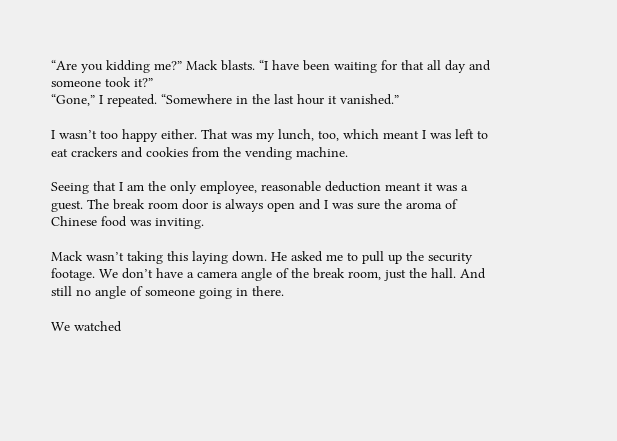“Are you kidding me?” Mack blasts. “I have been waiting for that all day and someone took it?”
“Gone,” I repeated. “Somewhere in the last hour it vanished.”

I wasn’t too happy either. That was my lunch, too, which meant I was left to eat crackers and cookies from the vending machine.

Seeing that I am the only employee, reasonable deduction meant it was a guest. The break room door is always open and I was sure the aroma of Chinese food was inviting.

Mack wasn’t taking this laying down. He asked me to pull up the security footage. We don’t have a camera angle of the break room, just the hall. And still no angle of someone going in there.

We watched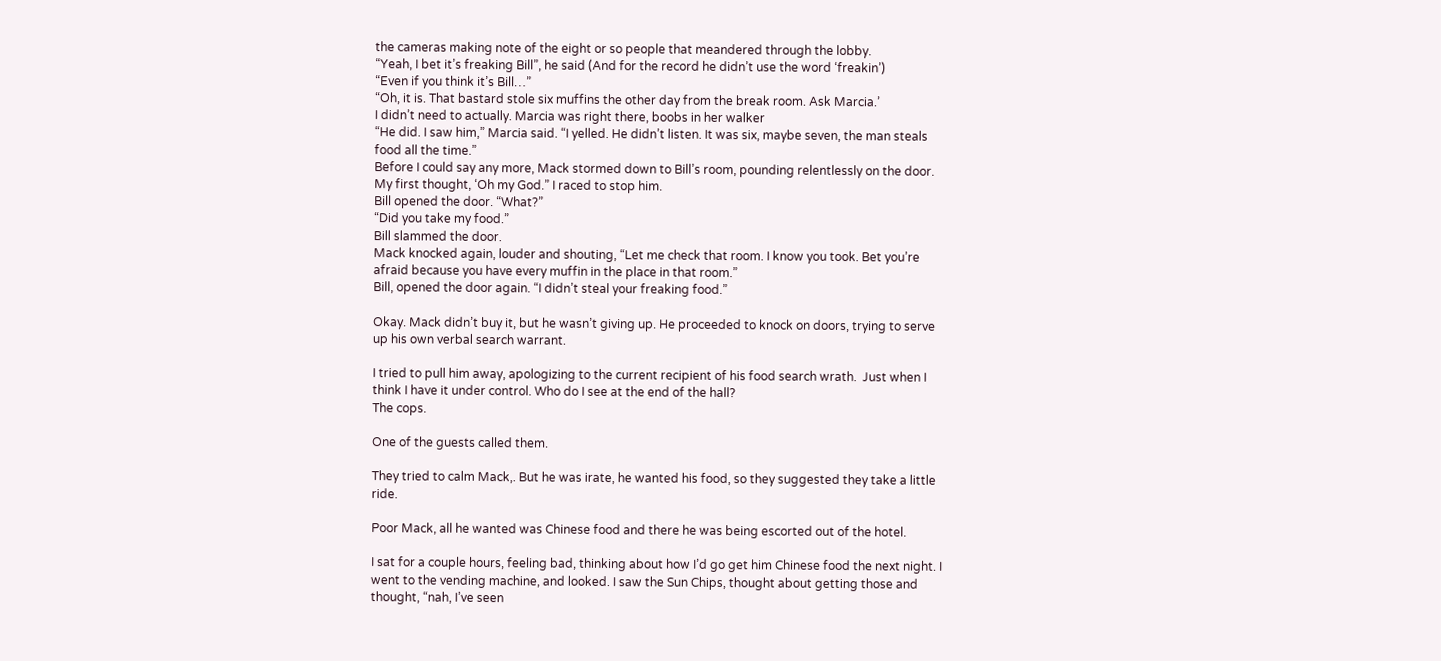the cameras making note of the eight or so people that meandered through the lobby.
“Yeah, I bet it’s freaking Bill”, he said (And for the record he didn’t use the word ‘freakin’)
“Even if you think it’s Bill…”
“Oh, it is. That bastard stole six muffins the other day from the break room. Ask Marcia.’
I didn’t need to actually. Marcia was right there, boobs in her walker
“He did. I saw him,” Marcia said. “I yelled. He didn’t listen. It was six, maybe seven, the man steals food all the time.”
Before I could say any more, Mack stormed down to Bill’s room, pounding relentlessly on the door.
My first thought, ‘Oh my God.” I raced to stop him.
Bill opened the door. “What?”
“Did you take my food.”
Bill slammed the door.
Mack knocked again, louder and shouting, “Let me check that room. I know you took. Bet you’re afraid because you have every muffin in the place in that room.”
Bill, opened the door again. “I didn’t steal your freaking food.”

Okay. Mack didn’t buy it, but he wasn’t giving up. He proceeded to knock on doors, trying to serve up his own verbal search warrant.

I tried to pull him away, apologizing to the current recipient of his food search wrath.  Just when I think I have it under control. Who do I see at the end of the hall?
The cops.

One of the guests called them.

They tried to calm Mack,. But he was irate, he wanted his food, so they suggested they take a little ride.

Poor Mack, all he wanted was Chinese food and there he was being escorted out of the hotel.

I sat for a couple hours, feeling bad, thinking about how I’d go get him Chinese food the next night. I went to the vending machine, and looked. I saw the Sun Chips, thought about getting those and thought, “nah, I’ve seen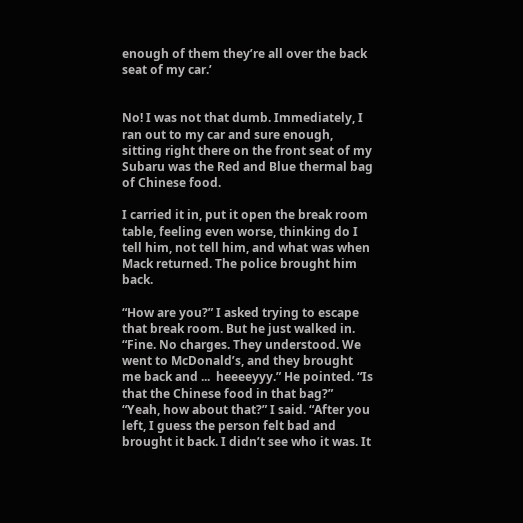enough of them they’re all over the back seat of my car.’


No! I was not that dumb. Immediately, I ran out to my car and sure enough, sitting right there on the front seat of my Subaru was the Red and Blue thermal bag of Chinese food.

I carried it in, put it open the break room table, feeling even worse, thinking do I tell him, not tell him, and what was when Mack returned. The police brought him back.

“How are you?” I asked trying to escape that break room. But he just walked in.
“Fine. No charges. They understood. We went to McDonald’s, and they brought me back and ...  heeeeyyy.” He pointed. “Is that the Chinese food in that bag?”
“Yeah, how about that?” I said. “After you left, I guess the person felt bad and brought it back. I didn’t see who it was. It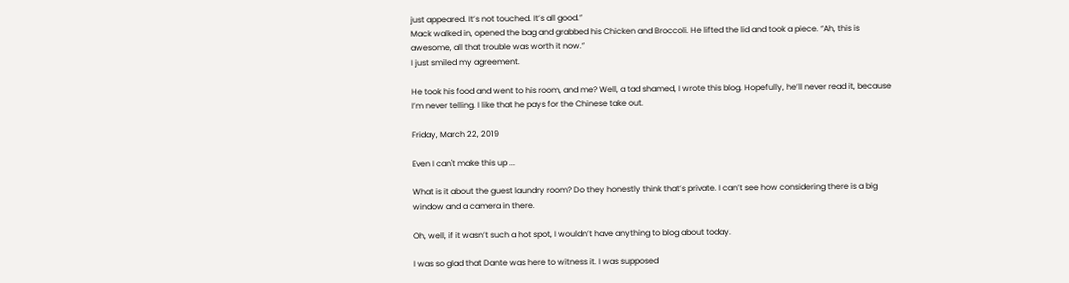just appeared. It’s not touched. It’s all good.”
Mack walked in, opened the bag and grabbed his Chicken and Broccoli. He lifted the lid and took a piece. “Ah, this is awesome, all that trouble was worth it now.”
I just smiled my agreement.

He took his food and went to his room, and me? Well, a tad shamed, I wrote this blog. Hopefully, he’ll never read it, because I’m never telling. I like that he pays for the Chinese take out.

Friday, March 22, 2019

Even I can't make this up ...

What is it about the guest laundry room? Do they honestly think that’s private. I can’t see how considering there is a big window and a camera in there.

Oh, well, if it wasn’t such a hot spot, I wouldn’t have anything to blog about today.

I was so glad that Dante was here to witness it. I was supposed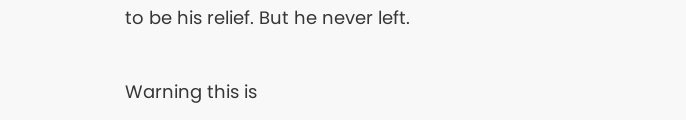to be his relief. But he never left.

Warning this is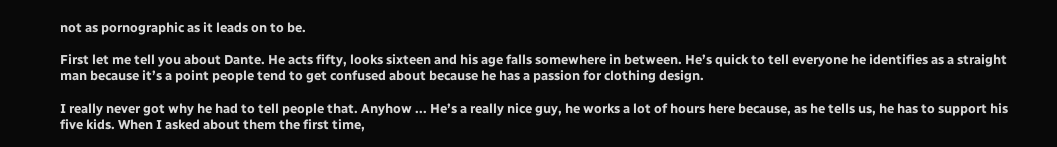not as pornographic as it leads on to be.

First let me tell you about Dante. He acts fifty, looks sixteen and his age falls somewhere in between. He’s quick to tell everyone he identifies as a straight man because it’s a point people tend to get confused about because he has a passion for clothing design.

I really never got why he had to tell people that. Anyhow ... He’s a really nice guy, he works a lot of hours here because, as he tells us, he has to support his five kids. When I asked about them the first time,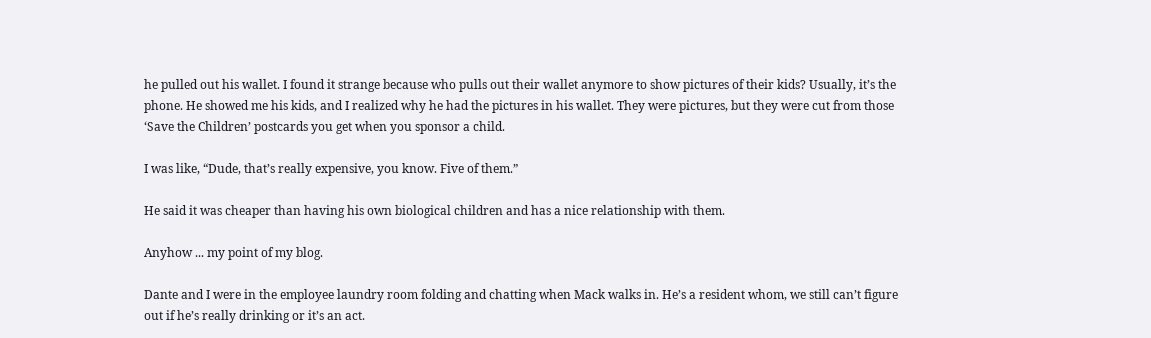he pulled out his wallet. I found it strange because who pulls out their wallet anymore to show pictures of their kids? Usually, it’s the phone. He showed me his kids, and I realized why he had the pictures in his wallet. They were pictures, but they were cut from those ‘Save the Children’ postcards you get when you sponsor a child.

I was like, “Dude, that’s really expensive, you know. Five of them.”

He said it was cheaper than having his own biological children and has a nice relationship with them.

Anyhow ... my point of my blog.

Dante and I were in the employee laundry room folding and chatting when Mack walks in. He’s a resident whom, we still can’t figure out if he’s really drinking or it’s an act.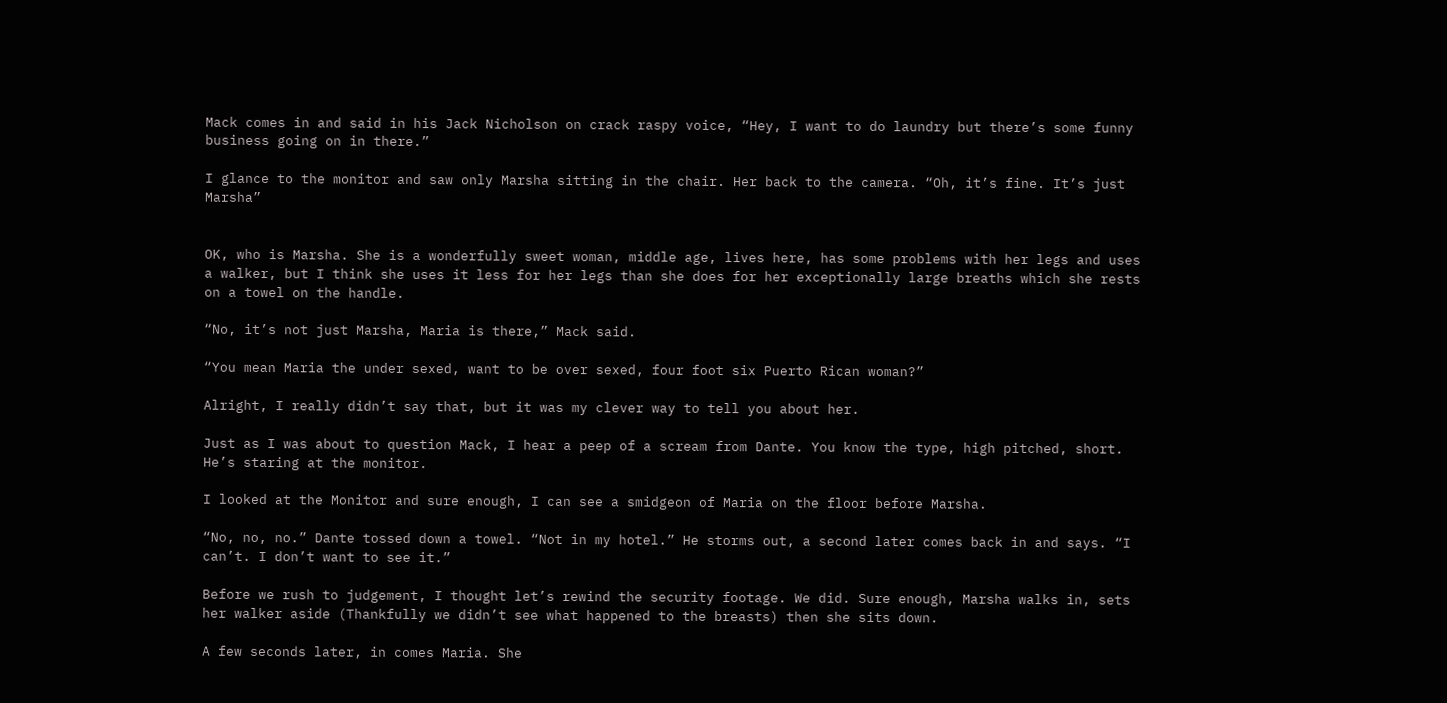Mack comes in and said in his Jack Nicholson on crack raspy voice, “Hey, I want to do laundry but there’s some funny business going on in there.”

I glance to the monitor and saw only Marsha sitting in the chair. Her back to the camera. “Oh, it’s fine. It’s just Marsha”


OK, who is Marsha. She is a wonderfully sweet woman, middle age, lives here, has some problems with her legs and uses a walker, but I think she uses it less for her legs than she does for her exceptionally large breaths which she rests on a towel on the handle.

“No, it’s not just Marsha, Maria is there,” Mack said.

“You mean Maria the under sexed, want to be over sexed, four foot six Puerto Rican woman?”

Alright, I really didn’t say that, but it was my clever way to tell you about her.

Just as I was about to question Mack, I hear a peep of a scream from Dante. You know the type, high pitched, short. He’s staring at the monitor.

I looked at the Monitor and sure enough, I can see a smidgeon of Maria on the floor before Marsha.

“No, no, no.” Dante tossed down a towel. “Not in my hotel.” He storms out, a second later comes back in and says. “I can’t. I don’t want to see it.”

Before we rush to judgement, I thought let’s rewind the security footage. We did. Sure enough, Marsha walks in, sets her walker aside (Thankfully we didn’t see what happened to the breasts) then she sits down.

A few seconds later, in comes Maria. She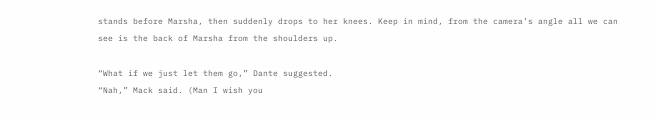stands before Marsha, then suddenly drops to her knees. Keep in mind, from the camera’s angle all we can see is the back of Marsha from the shoulders up.

“What if we just let them go,” Dante suggested.
“Nah,” Mack said. (Man I wish you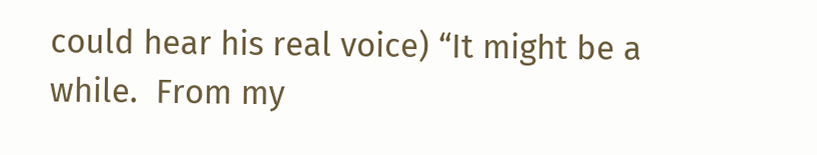could hear his real voice) “It might be a while.  From my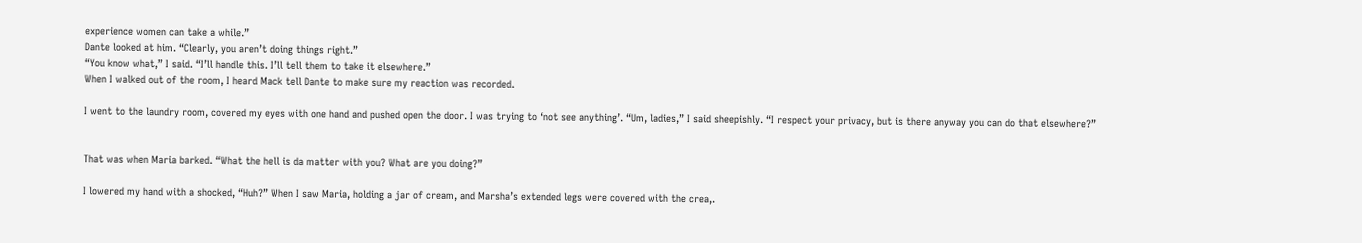experience women can take a while.”
Dante looked at him. “Clearly, you aren’t doing things right.”
“You know what,” I said. “I’ll handle this. I’ll tell them to take it elsewhere.”
When I walked out of the room, I heard Mack tell Dante to make sure my reaction was recorded.

I went to the laundry room, covered my eyes with one hand and pushed open the door. I was trying to ‘not see anything’. “Um, ladies,” I said sheepishly. “I respect your privacy, but is there anyway you can do that elsewhere?”


That was when Maria barked. “What the hell is da matter with you? What are you doing?”

I lowered my hand with a shocked, “Huh?” When I saw Maria, holding a jar of cream, and Marsha’s extended legs were covered with the crea,.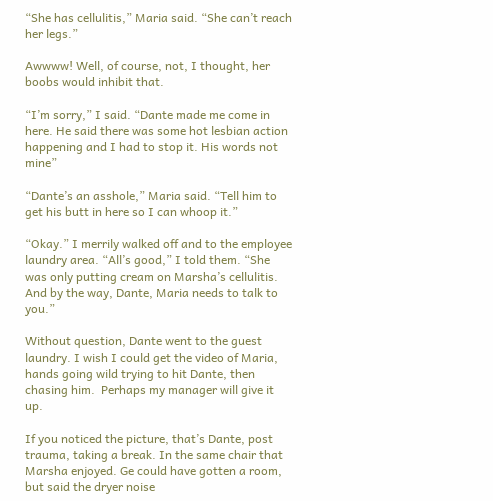“She has cellulitis,” Maria said. “She can’t reach her legs.”

Awwww! Well, of course, not, I thought, her boobs would inhibit that.

“I’m sorry,” I said. “Dante made me come in here. He said there was some hot lesbian action happening and I had to stop it. His words not mine”

“Dante’s an asshole,” Maria said. “Tell him to get his butt in here so I can whoop it.”

“Okay.” I merrily walked off and to the employee laundry area. “All’s good,” I told them. “She was only putting cream on Marsha’s cellulitis. And by the way, Dante, Maria needs to talk to you.”

Without question, Dante went to the guest laundry. I wish I could get the video of Maria, hands going wild trying to hit Dante, then chasing him.  Perhaps my manager will give it up.

If you noticed the picture, that’s Dante, post trauma, taking a break. In the same chair that Marsha enjoyed. Ge could have gotten a room, but said the dryer noise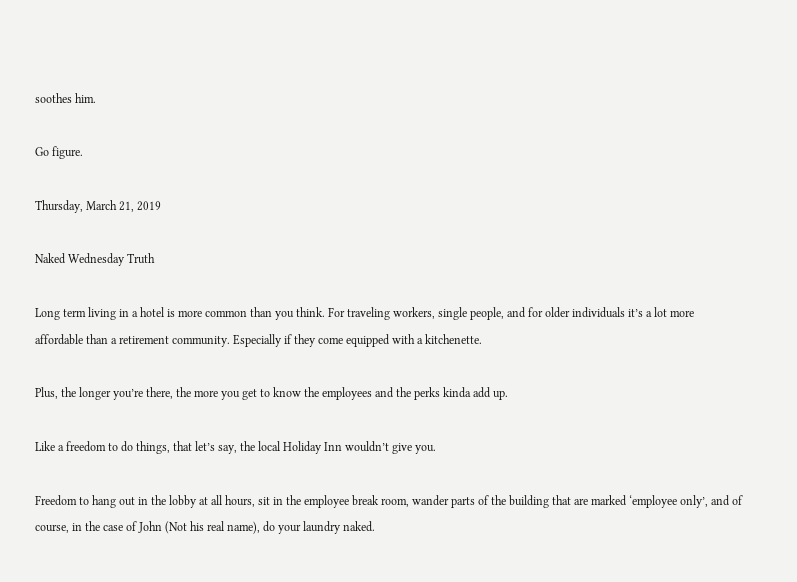soothes him.

Go figure.

Thursday, March 21, 2019

Naked Wednesday Truth

Long term living in a hotel is more common than you think. For traveling workers, single people, and for older individuals it’s a lot more affordable than a retirement community. Especially if they come equipped with a kitchenette.

Plus, the longer you’re there, the more you get to know the employees and the perks kinda add up.

Like a freedom to do things, that let’s say, the local Holiday Inn wouldn’t give you.

Freedom to hang out in the lobby at all hours, sit in the employee break room, wander parts of the building that are marked ‘employee only’, and of course, in the case of John (Not his real name), do your laundry naked.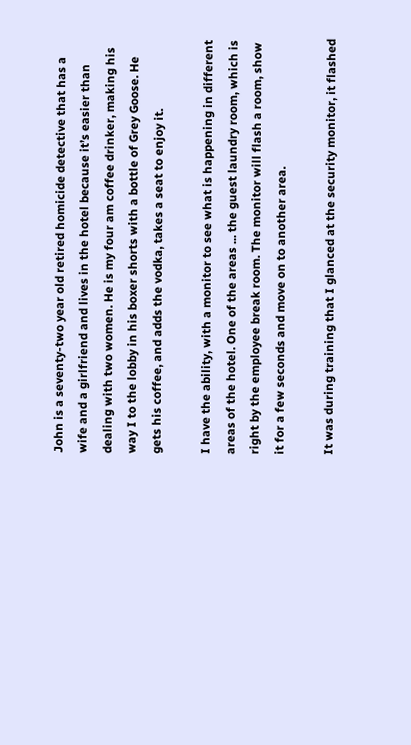John is a seventy-two year old retired homicide detective that has a wife and a girlfriend and lives in the hotel because it’s easier than dealing with two women. He is my four am coffee drinker, making his way I to the lobby in his boxer shorts with a bottle of Grey Goose. He gets his coffee, and adds the vodka, takes a seat to enjoy it.

I have the ability, with a monitor to see what is happening in different areas of the hotel. One of the areas ... the guest laundry room, which is right by the employee break room. The monitor will flash a room, show it for a few seconds and move on to another area.

It was during training that I glanced at the security monitor, it flashed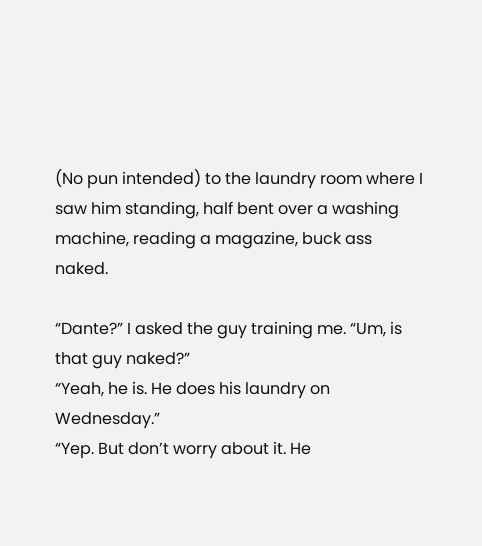(No pun intended) to the laundry room where I saw him standing, half bent over a washing machine, reading a magazine, buck ass naked.

“Dante?” I asked the guy training me. “Um, is that guy naked?”
“Yeah, he is. He does his laundry on Wednesday.”
“Yep. But don’t worry about it. He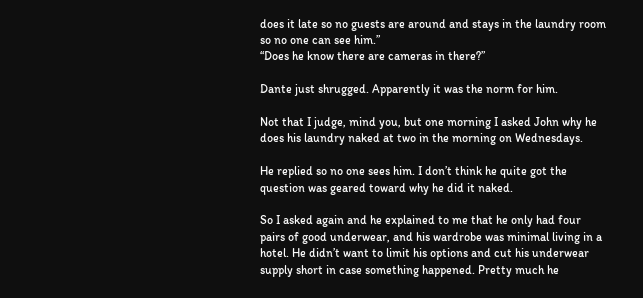does it late so no guests are around and stays in the laundry room so no one can see him.”
“Does he know there are cameras in there?”

Dante just shrugged. Apparently it was the norm for him.

Not that I judge, mind you, but one morning I asked John why he does his laundry naked at two in the morning on Wednesdays.

He replied so no one sees him. I don’t think he quite got the question was geared toward why he did it naked.

So I asked again and he explained to me that he only had four pairs of good underwear, and his wardrobe was minimal living in a hotel. He didn’t want to limit his options and cut his underwear supply short in case something happened. Pretty much he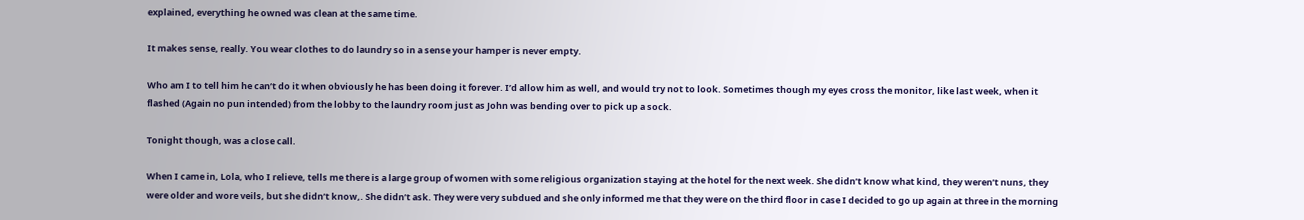explained, everything he owned was clean at the same time.

It makes sense, really. You wear clothes to do laundry so in a sense your hamper is never empty.

Who am I to tell him he can’t do it when obviously he has been doing it forever. I’d allow him as well, and would try not to look. Sometimes though my eyes cross the monitor, like last week, when it flashed (Again no pun intended) from the lobby to the laundry room just as John was bending over to pick up a sock.

Tonight though, was a close call.

When I came in, Lola, who I relieve, tells me there is a large group of women with some religious organization staying at the hotel for the next week. She didn’t know what kind, they weren’t nuns, they were older and wore veils, but she didn’t know,. She didn’t ask. They were very subdued and she only informed me that they were on the third floor in case I decided to go up again at three in the morning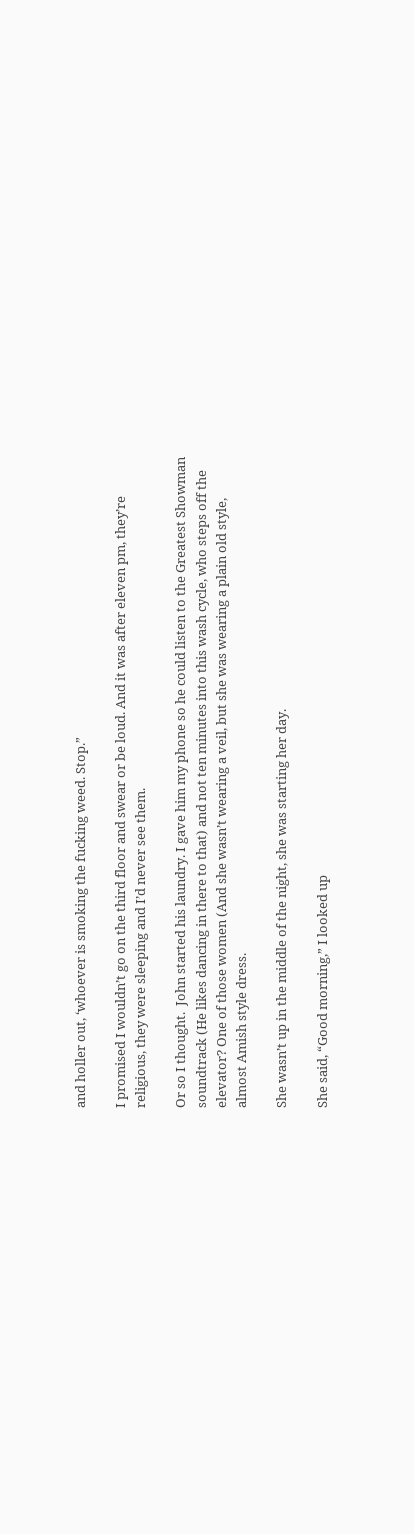and holler out, ‘whoever is smoking the fucking weed. Stop.”

I promised I wouldn’t go on the third floor and swear or be loud. And it was after eleven pm, they’re religious, they were sleeping and I’d never see them.

Or so I thought.  John started his laundry. I gave him my phone so he could listen to the Greatest Showman soundtrack (He likes dancing in there to that) and not ten minutes into this wash cycle, who steps off the elevator? One of those women (And she wasn’t wearing a veil, but she was wearing a plain old style, almost Amish style dress.

She wasn’t up in the middle of the night, she was starting her day.

She said, “Good morning,” I looked up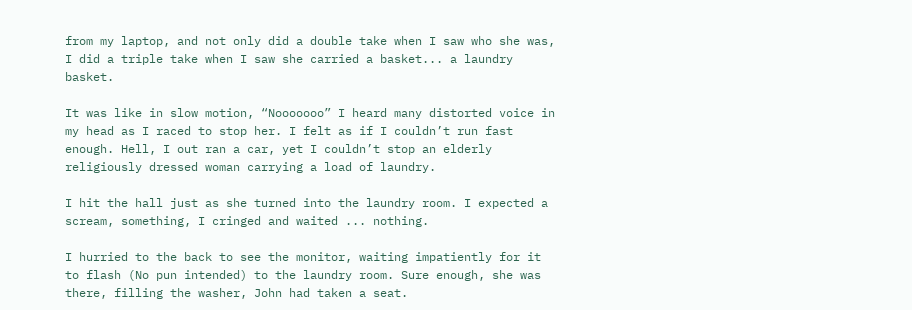from my laptop, and not only did a double take when I saw who she was, I did a triple take when I saw she carried a basket... a laundry basket.

It was like in slow motion, “Nooooooo” I heard many distorted voice in my head as I raced to stop her. I felt as if I couldn’t run fast enough. Hell, I out ran a car, yet I couldn’t stop an elderly religiously dressed woman carrying a load of laundry.

I hit the hall just as she turned into the laundry room. I expected a scream, something, I cringed and waited ... nothing.

I hurried to the back to see the monitor, waiting impatiently for it to flash (No pun intended) to the laundry room. Sure enough, she was there, filling the washer, John had taken a seat.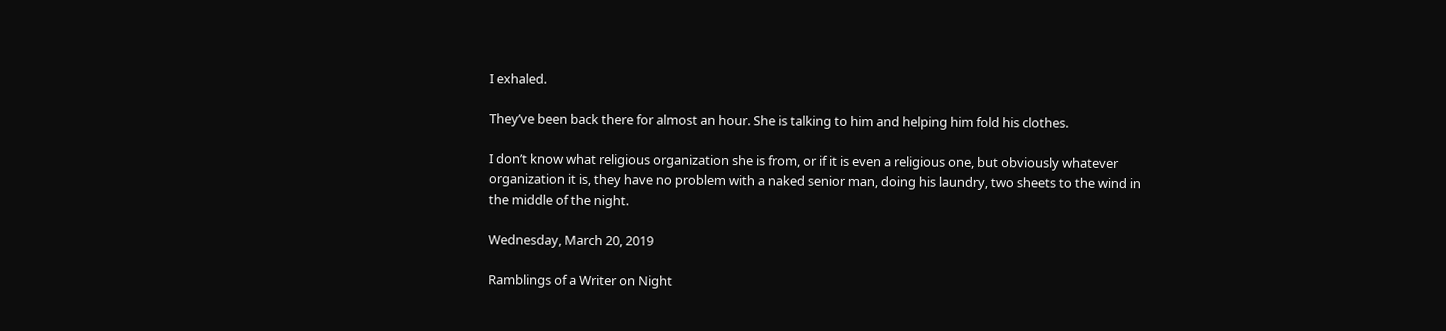I exhaled.

They’ve been back there for almost an hour. She is talking to him and helping him fold his clothes.

I don’t know what religious organization she is from, or if it is even a religious one, but obviously whatever organization it is, they have no problem with a naked senior man, doing his laundry, two sheets to the wind in the middle of the night.

Wednesday, March 20, 2019

Ramblings of a Writer on Night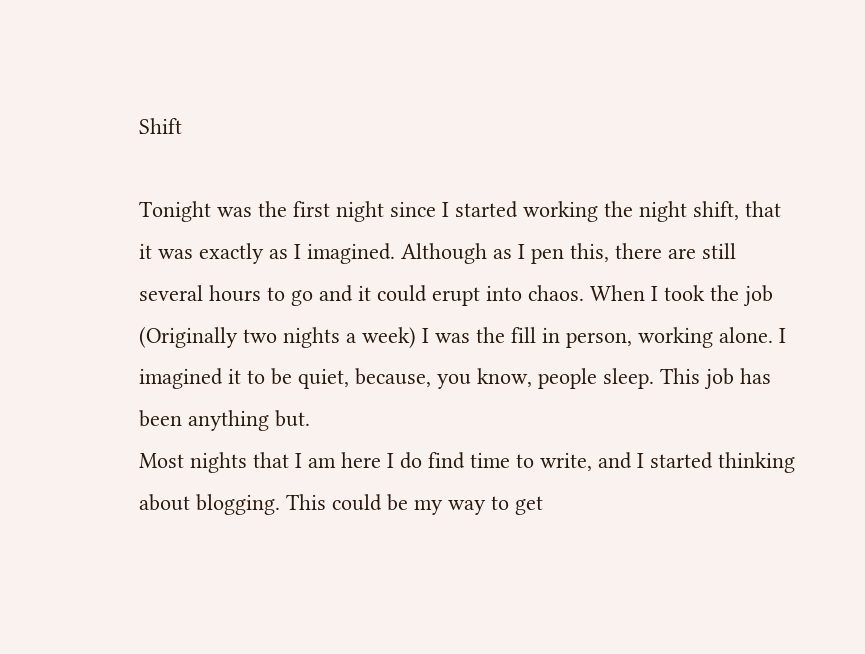Shift

Tonight was the first night since I started working the night shift, that it was exactly as I imagined. Although as I pen this, there are still several hours to go and it could erupt into chaos. When I took the job (Originally two nights a week) I was the fill in person, working alone. I imagined it to be quiet, because, you know, people sleep. This job has been anything but.
Most nights that I am here I do find time to write, and I started thinking about blogging. This could be my way to get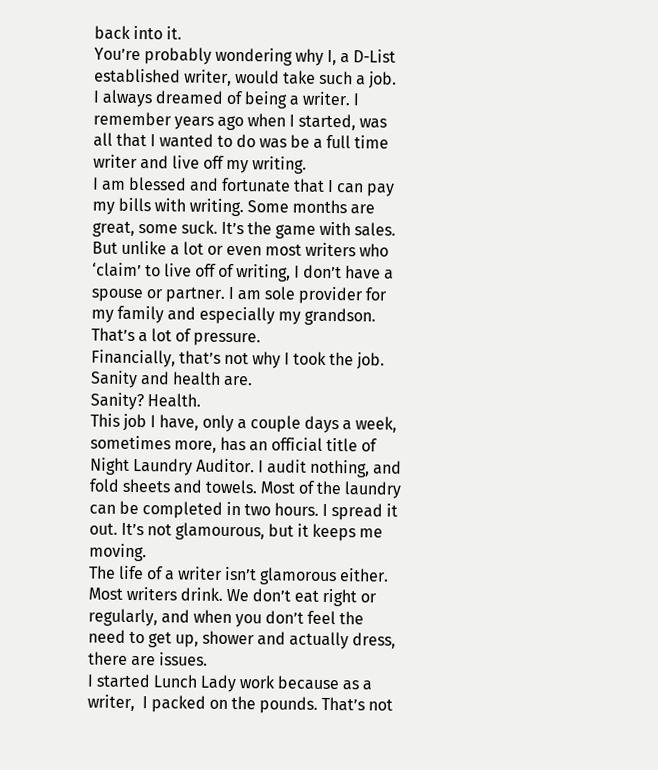back into it.
You’re probably wondering why I, a D-List established writer, would take such a job.  I always dreamed of being a writer. I remember years ago when I started, was all that I wanted to do was be a full time writer and live off my writing.
I am blessed and fortunate that I can pay my bills with writing. Some months are great, some suck. It’s the game with sales. But unlike a lot or even most writers who ‘claim’ to live off of writing, I don’t have a spouse or partner. I am sole provider for my family and especially my grandson. That’s a lot of pressure.
Financially, that’s not why I took the job. Sanity and health are.
Sanity? Health.
This job I have, only a couple days a week, sometimes more, has an official title of Night Laundry Auditor. I audit nothing, and fold sheets and towels. Most of the laundry can be completed in two hours. I spread it out. It’s not glamourous, but it keeps me moving.
The life of a writer isn’t glamorous either. Most writers drink. We don’t eat right or regularly, and when you don’t feel the need to get up, shower and actually dress, there are issues.
I started Lunch Lady work because as a writer,  I packed on the pounds. That’s not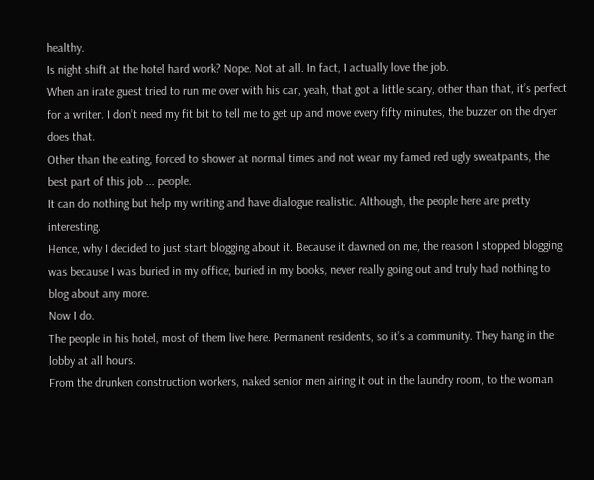healthy.
Is night shift at the hotel hard work? Nope. Not at all. In fact, I actually love the job.
When an irate guest tried to run me over with his car, yeah, that got a little scary, other than that, it’s perfect for a writer. I don’t need my fit bit to tell me to get up and move every fifty minutes, the buzzer on the dryer does that.
Other than the eating, forced to shower at normal times and not wear my famed red ugly sweatpants, the best part of this job ... people.
It can do nothing but help my writing and have dialogue realistic. Although, the people here are pretty interesting.
Hence, why I decided to just start blogging about it. Because it dawned on me, the reason I stopped blogging was because I was buried in my office, buried in my books, never really going out and truly had nothing to blog about any more.
Now I do.
The people in his hotel, most of them live here. Permanent residents, so it’s a community. They hang in the lobby at all hours.
From the drunken construction workers, naked senior men airing it out in the laundry room, to the woman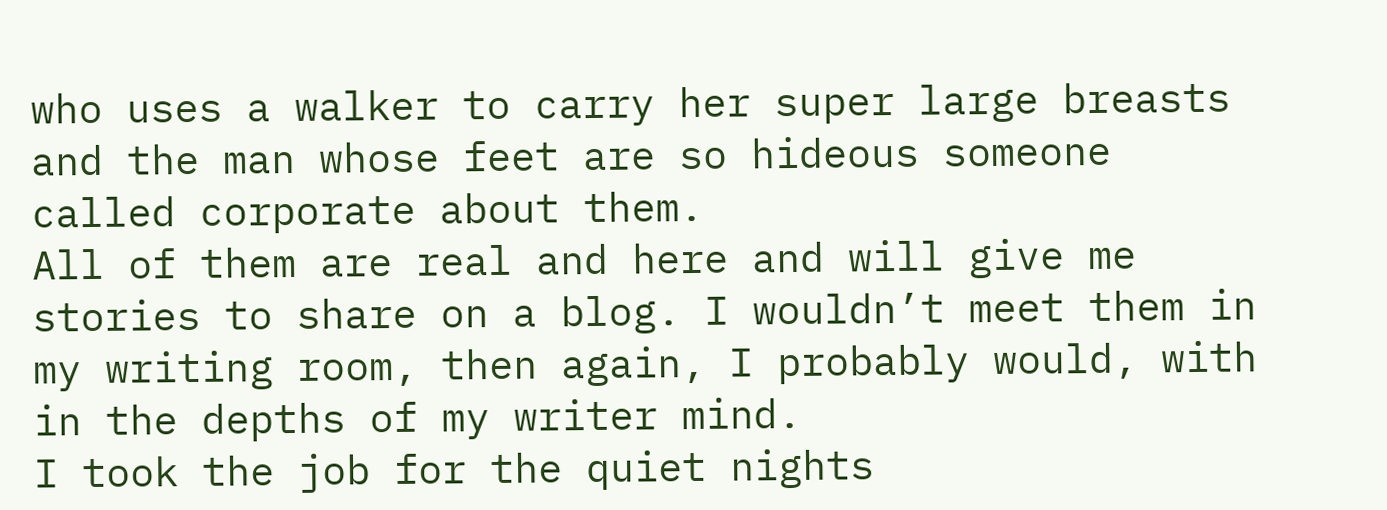who uses a walker to carry her super large breasts and the man whose feet are so hideous someone called corporate about them.
All of them are real and here and will give me stories to share on a blog. I wouldn’t meet them in my writing room, then again, I probably would, with in the depths of my writer mind.
I took the job for the quiet nights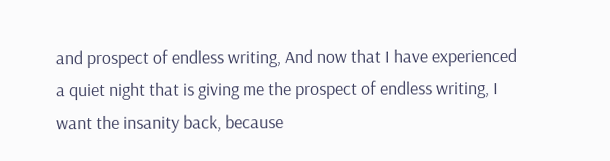and prospect of endless writing, And now that I have experienced a quiet night that is giving me the prospect of endless writing, I want the insanity back, because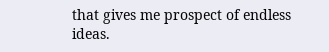that gives me prospect of endless ideas.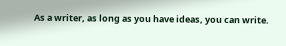As a writer, as long as you have ideas, you can write.